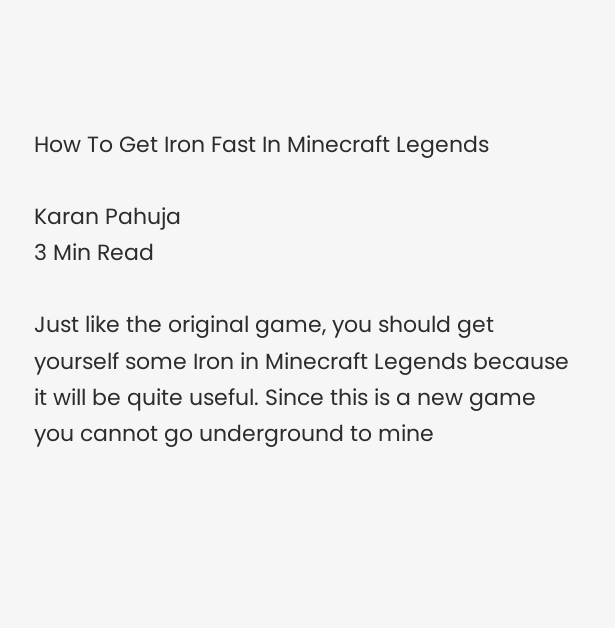How To Get Iron Fast In Minecraft Legends

Karan Pahuja
3 Min Read

Just like the original game, you should get yourself some Iron in Minecraft Legends because it will be quite useful. Since this is a new game you cannot go underground to mine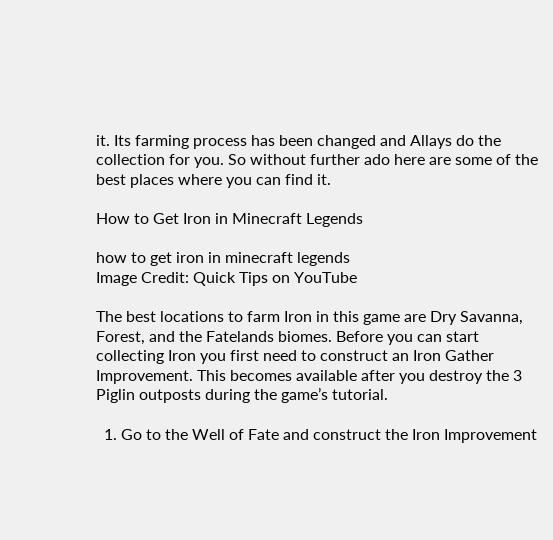it. Its farming process has been changed and Allays do the collection for you. So without further ado here are some of the best places where you can find it.

How to Get Iron in Minecraft Legends

how to get iron in minecraft legends
Image Credit: Quick Tips on YouTube

The best locations to farm Iron in this game are Dry Savanna, Forest, and the Fatelands biomes. Before you can start collecting Iron you first need to construct an Iron Gather Improvement. This becomes available after you destroy the 3 Piglin outposts during the game’s tutorial.

  1. Go to the Well of Fate and construct the Iron Improvement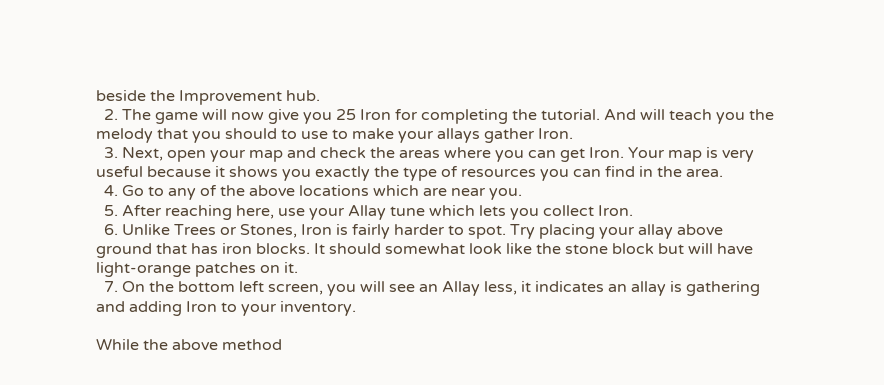beside the Improvement hub.
  2. The game will now give you 25 Iron for completing the tutorial. And will teach you the melody that you should to use to make your allays gather Iron.
  3. Next, open your map and check the areas where you can get Iron. Your map is very useful because it shows you exactly the type of resources you can find in the area.
  4. Go to any of the above locations which are near you.
  5. After reaching here, use your Allay tune which lets you collect Iron.
  6. Unlike Trees or Stones, Iron is fairly harder to spot. Try placing your allay above ground that has iron blocks. It should somewhat look like the stone block but will have light-orange patches on it.
  7. On the bottom left screen, you will see an Allay less, it indicates an allay is gathering and adding Iron to your inventory.

While the above method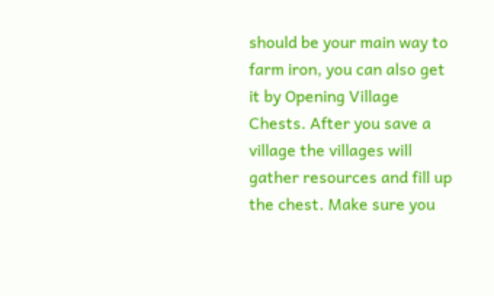should be your main way to farm iron, you can also get it by Opening Village Chests. After you save a village the villages will gather resources and fill up the chest. Make sure you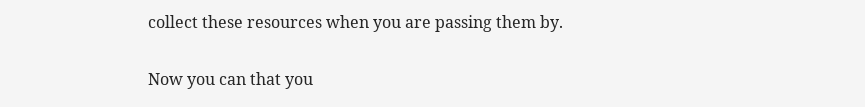collect these resources when you are passing them by.

Now you can that you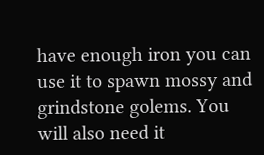have enough iron you can use it to spawn mossy and grindstone golems. You will also need it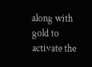along with gold to activate the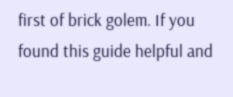first of brick golem. If you found this guide helpful and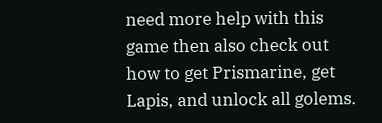need more help with this game then also check out how to get Prismarine, get Lapis, and unlock all golems.